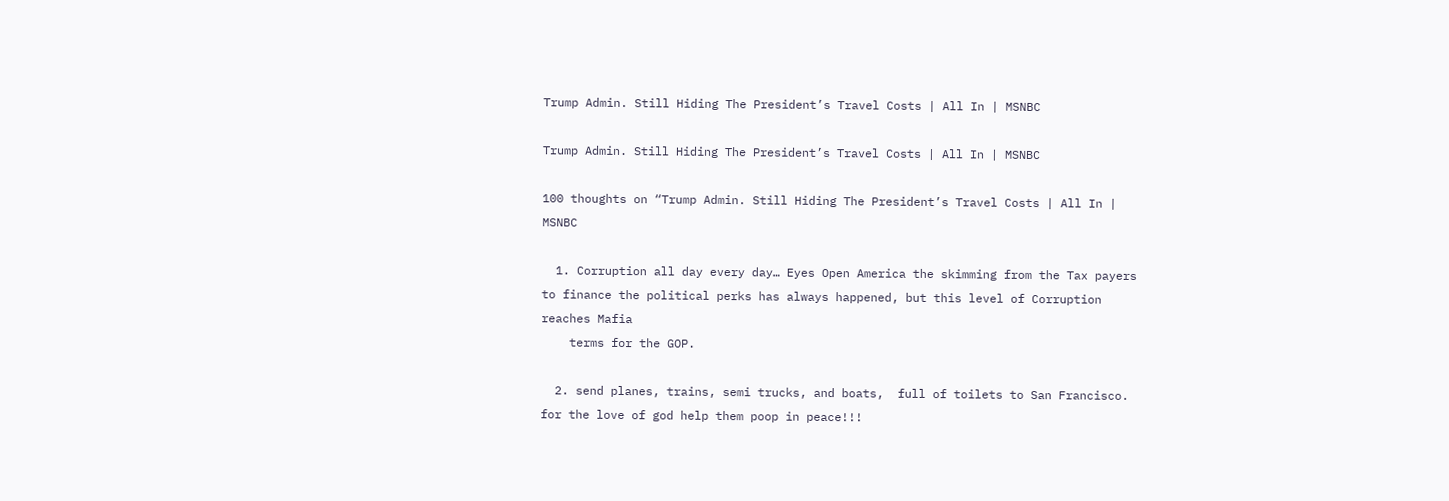Trump Admin. Still Hiding The President’s Travel Costs | All In | MSNBC

Trump Admin. Still Hiding The President’s Travel Costs | All In | MSNBC

100 thoughts on “Trump Admin. Still Hiding The President’s Travel Costs | All In | MSNBC

  1. Corruption all day every day… Eyes Open America the skimming from the Tax payers to finance the political perks has always happened, but this level of Corruption reaches Mafia
    terms for the GOP.

  2. send planes, trains, semi trucks, and boats,  full of toilets to San Francisco. for the love of god help them poop in peace!!!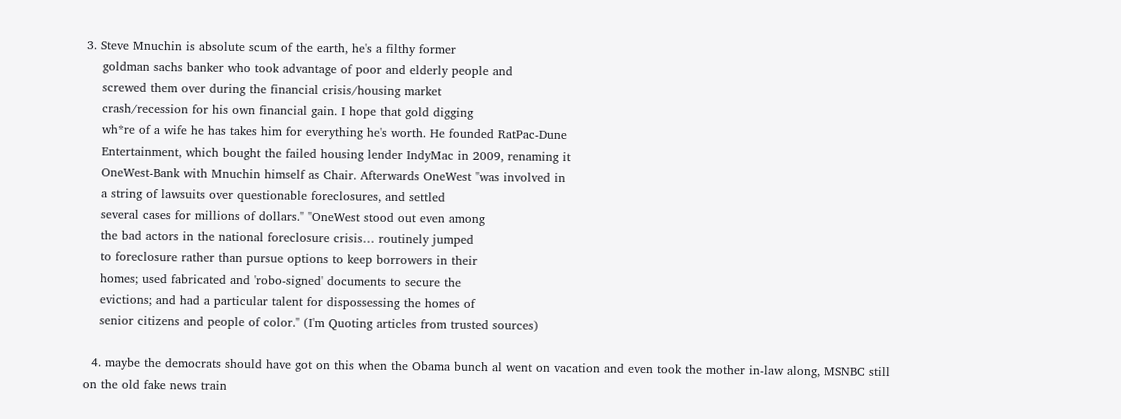3. Steve Mnuchin is absolute scum of the earth, he's a filthy former
    goldman sachs banker who took advantage of poor and elderly people and
    screwed them over during the financial crisis/housing market
    crash/recession for his own financial gain. I hope that gold digging
    wh*re of a wife he has takes him for everything he's worth. He founded RatPac-Dune
    Entertainment, which bought the failed housing lender IndyMac in 2009, renaming it
    OneWest-Bank with Mnuchin himself as Chair. Afterwards OneWest "was involved in
    a string of lawsuits over questionable foreclosures, and settled
    several cases for millions of dollars." "OneWest stood out even among
    the bad actors in the national foreclosure crisis… routinely jumped
    to foreclosure rather than pursue options to keep borrowers in their
    homes; used fabricated and 'robo-signed' documents to secure the
    evictions; and had a particular talent for dispossessing the homes of
    senior citizens and people of color." (I'm Quoting articles from trusted sources)

  4. maybe the democrats should have got on this when the Obama bunch al went on vacation and even took the mother in-law along, MSNBC still on the old fake news train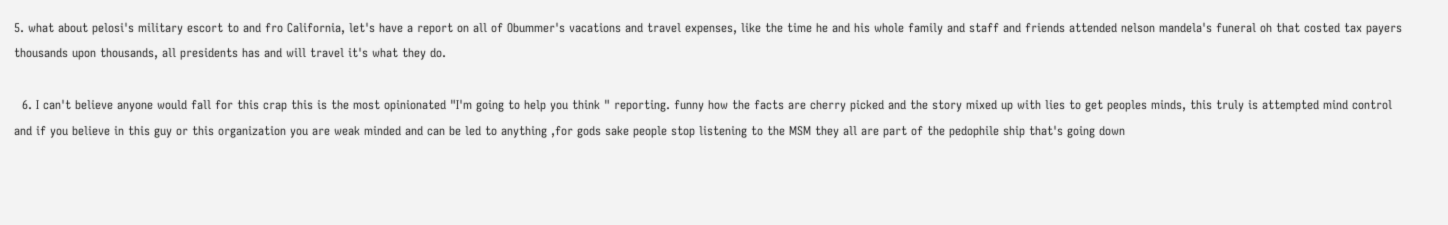5. what about pelosi's military escort to and fro California, let's have a report on all of Obummer's vacations and travel expenses, like the time he and his whole family and staff and friends attended nelson mandela's funeral oh that costed tax payers thousands upon thousands, all presidents has and will travel it's what they do.

  6. I can't believe anyone would fall for this crap this is the most opinionated "I'm going to help you think " reporting. funny how the facts are cherry picked and the story mixed up with lies to get peoples minds, this truly is attempted mind control and if you believe in this guy or this organization you are weak minded and can be led to anything ,for gods sake people stop listening to the MSM they all are part of the pedophile ship that's going down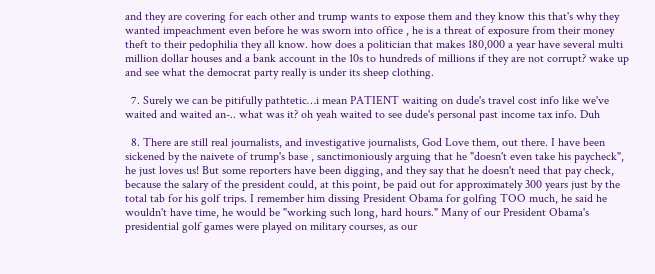and they are covering for each other and trump wants to expose them and they know this that's why they wanted impeachment even before he was sworn into office , he is a threat of exposure from their money theft to their pedophilia they all know. how does a politician that makes 180,000 a year have several multi million dollar houses and a bank account in the 10s to hundreds of millions if they are not corrupt? wake up and see what the democrat party really is under its sheep clothing.

  7. Surely we can be pitifully pathtetic…i mean PATIENT waiting on dude's travel cost info like we've waited and waited an-.. what was it? oh yeah waited to see dude's personal past income tax info. Duh

  8. There are still real journalists, and investigative journalists, God Love them, out there. I have been sickened by the naivete of trump's base , sanctimoniously arguing that he "doesn't even take his paycheck", he just loves us! But some reporters have been digging, and they say that he doesn't need that pay check, because the salary of the president could, at this point, be paid out for approximately 300 years just by the total tab for his golf trips. I remember him dissing President Obama for golfing TOO much, he said he wouldn't have time, he would be "working such long, hard hours." Many of our President Obama's presidential golf games were played on military courses, as our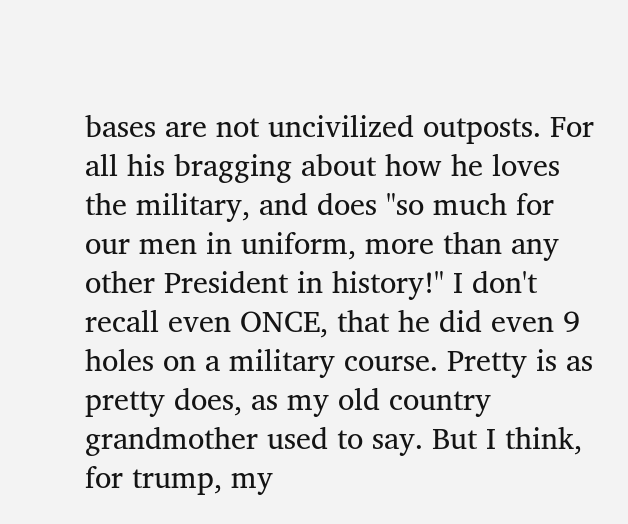bases are not uncivilized outposts. For all his bragging about how he loves the military, and does "so much for our men in uniform, more than any other President in history!" I don't recall even ONCE, that he did even 9 holes on a military course. Pretty is as pretty does, as my old country grandmother used to say. But I think, for trump, my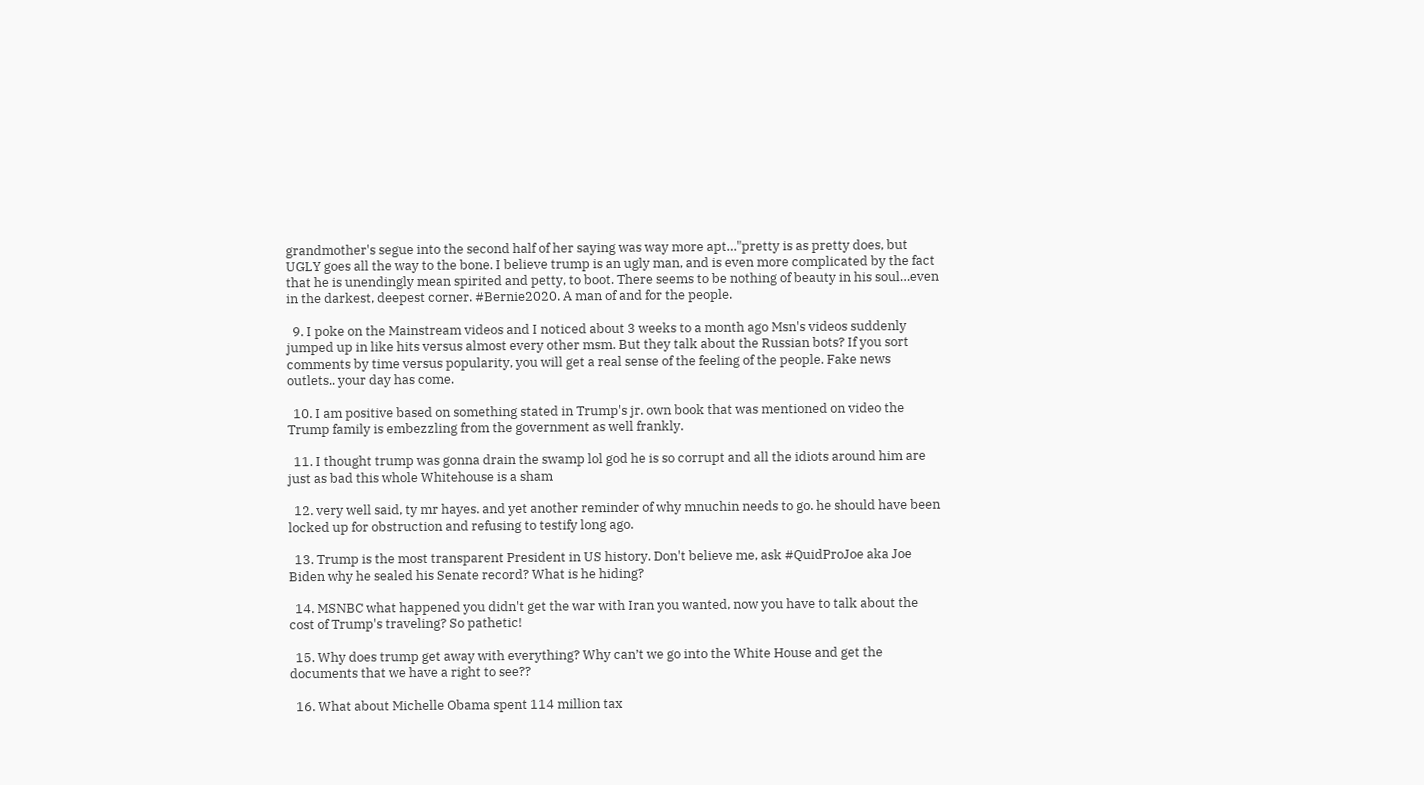grandmother's segue into the second half of her saying was way more apt…"pretty is as pretty does, but UGLY goes all the way to the bone. I believe trump is an ugly man, and is even more complicated by the fact that he is unendingly mean spirited and petty, to boot. There seems to be nothing of beauty in his soul…even in the darkest, deepest corner. #Bernie2020. A man of and for the people.

  9. I poke on the Mainstream videos and I noticed about 3 weeks to a month ago Msn's videos suddenly jumped up in like hits versus almost every other msm. But they talk about the Russian bots? If you sort comments by time versus popularity, you will get a real sense of the feeling of the people. Fake news outlets.. your day has come.

  10. I am positive based on something stated in Trump's jr. own book that was mentioned on video the Trump family is embezzling from the government as well frankly.

  11. I thought trump was gonna drain the swamp lol god he is so corrupt and all the idiots around him are just as bad this whole Whitehouse is a sham

  12. very well said, ty mr hayes. and yet another reminder of why mnuchin needs to go. he should have been locked up for obstruction and refusing to testify long ago.

  13. Trump is the most transparent President in US history. Don't believe me, ask #QuidProJoe aka Joe Biden why he sealed his Senate record? What is he hiding?

  14. MSNBC what happened you didn't get the war with Iran you wanted, now you have to talk about the cost of Trump's traveling? So pathetic!

  15. Why does trump get away with everything? Why can’t we go into the White House and get the documents that we have a right to see??

  16. What about Michelle Obama spent 114 million tax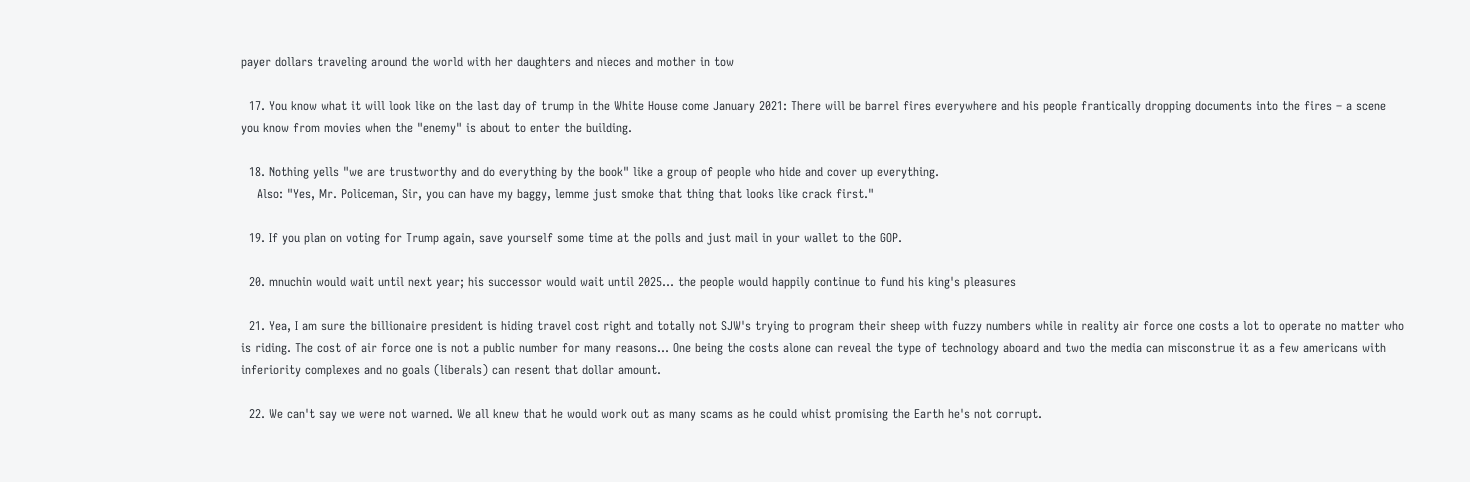payer dollars traveling around the world with her daughters and nieces and mother in tow

  17. You know what it will look like on the last day of trump in the White House come January 2021: There will be barrel fires everywhere and his people frantically dropping documents into the fires – a scene you know from movies when the "enemy" is about to enter the building.

  18. Nothing yells "we are trustworthy and do everything by the book" like a group of people who hide and cover up everything.
    Also: "Yes, Mr. Policeman, Sir, you can have my baggy, lemme just smoke that thing that looks like crack first."

  19. If you plan on voting for Trump again, save yourself some time at the polls and just mail in your wallet to the GOP.

  20. mnuchin would wait until next year; his successor would wait until 2025… the people would happily continue to fund his king's pleasures

  21. Yea, I am sure the billionaire president is hiding travel cost right and totally not SJW's trying to program their sheep with fuzzy numbers while in reality air force one costs a lot to operate no matter who is riding. The cost of air force one is not a public number for many reasons… One being the costs alone can reveal the type of technology aboard and two the media can misconstrue it as a few americans with inferiority complexes and no goals (liberals) can resent that dollar amount.

  22. We can't say we were not warned. We all knew that he would work out as many scams as he could whist promising the Earth he's not corrupt.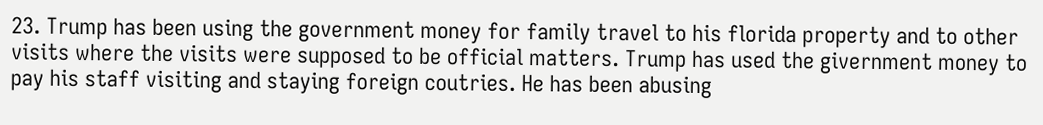23. Trump has been using the government money for family travel to his florida property and to other visits where the visits were supposed to be official matters. Trump has used the givernment money to pay his staff visiting and staying foreign coutries. He has been abusing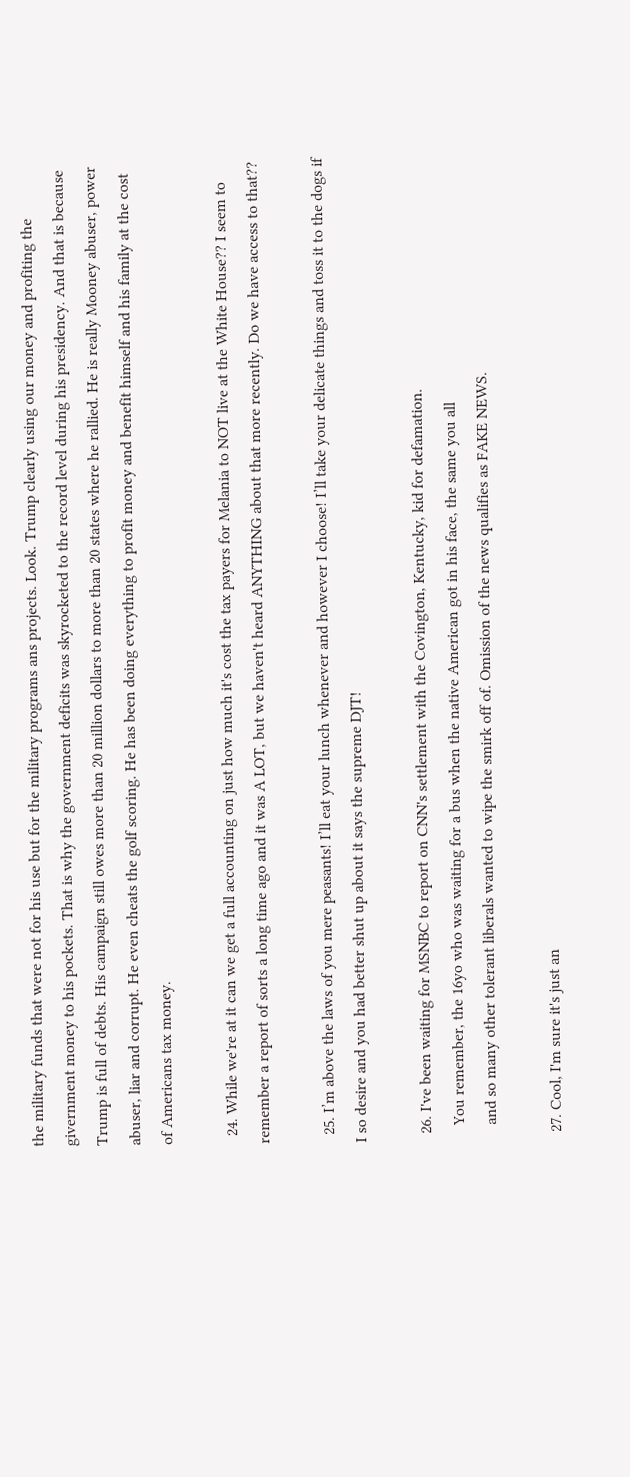the military funds that were not for his use but for the military programs ans projects. Look. Trump clearly using our money and profiting the givernment money to his pockets. That is why the government deficits was skyrocketed to the record level during his presidency. And that is because Trump is full of debts. His campaign still owes more than 20 million dollars to more than 20 states where he rallied. He is really Mooney abuser, power abuser, liar and corrupt. He even cheats the golf scoring. He has been doing everything to profit money and benefit himself and his family at the cost of Americans tax money.

  24. While we're at it can we get a full accounting on just how much it's cost the tax payers for Melania to NOT live at the White House?? I seem to remember a report of sorts a long time ago and it was A LOT, but we haven't heard ANYTHING about that more recently. Do we have access to that??

  25. I’m above the laws of you mere peasants! I’ll eat your lunch whenever and however I choose! I’ll take your delicate things and toss it to the dogs if I so desire and you had better shut up about it says the supreme DJT!

  26. I've been waiting for MSNBC to report on CNN's settlement with the Covington, Kentucky, kid for defamation.
    You remember, the 16yo who was waiting for a bus when the native American got in his face, the same you all
    and so many other tolerant liberals wanted to wipe the smirk off of. Omission of the news qualifies as FAKE NEWS.

  27. Cool, I'm sure it's just an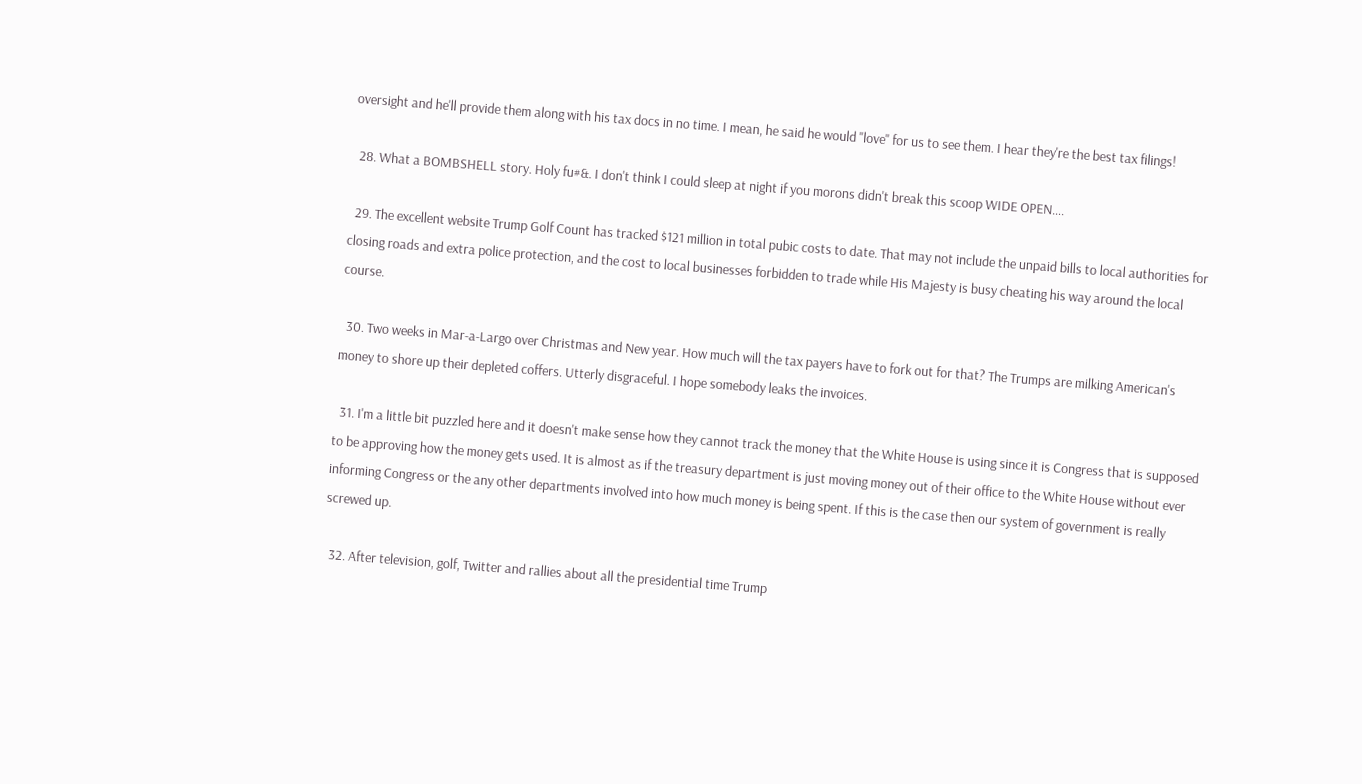oversight and he'll provide them along with his tax docs in no time. I mean, he said he would "love" for us to see them. I hear they're the best tax filings!

  28. What a BOMBSHELL story. Holy fu#&. I don't think I could sleep at night if you morons didn't break this scoop WIDE OPEN….

  29. The excellent website Trump Golf Count has tracked $121 million in total pubic costs to date. That may not include the unpaid bills to local authorities for closing roads and extra police protection, and the cost to local businesses forbidden to trade while His Majesty is busy cheating his way around the local course.

  30. Two weeks in Mar-a-Largo over Christmas and New year. How much will the tax payers have to fork out for that? The Trumps are milking American's money to shore up their depleted coffers. Utterly disgraceful. I hope somebody leaks the invoices.

  31. I'm a little bit puzzled here and it doesn't make sense how they cannot track the money that the White House is using since it is Congress that is supposed to be approving how the money gets used. It is almost as if the treasury department is just moving money out of their office to the White House without ever informing Congress or the any other departments involved into how much money is being spent. If this is the case then our system of government is really screwed up.

  32. After television, golf, Twitter and rallies about all the presidential time Trump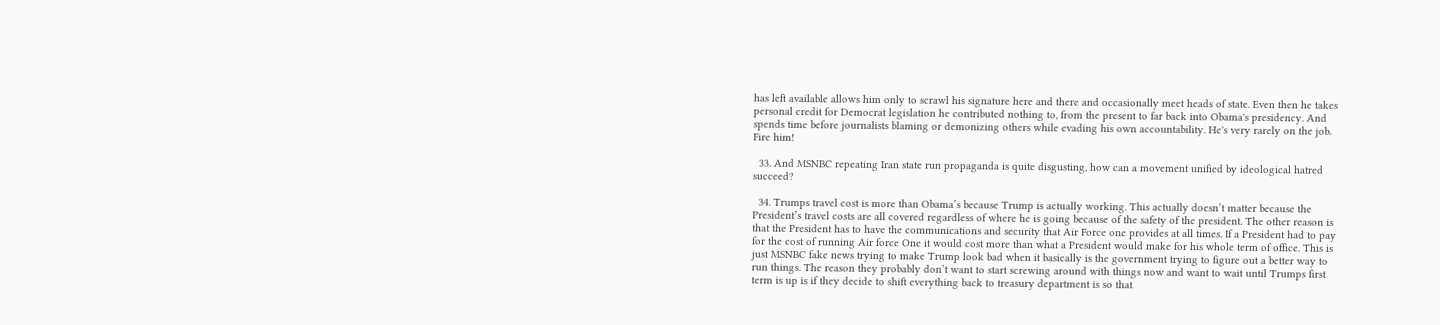has left available allows him only to scrawl his signature here and there and occasionally meet heads of state. Even then he takes personal credit for Democrat legislation he contributed nothing to, from the present to far back into Obama's presidency. And spends time before journalists blaming or demonizing others while evading his own accountability. He's very rarely on the job. Fire him!

  33. And MSNBC repeating Iran state run propaganda is quite disgusting, how can a movement unified by ideological hatred succeed?

  34. Trumps travel cost is more than Obama’s because Trump is actually working. This actually doesn’t matter because the President’s travel costs are all covered regardless of where he is going because of the safety of the president. The other reason is that the President has to have the communications and security that Air Force one provides at all times. If a President had to pay for the cost of running Air force One it would cost more than what a President would make for his whole term of office. This is just MSNBC fake news trying to make Trump look bad when it basically is the government trying to figure out a better way to run things. The reason they probably don’t want to start screwing around with things now and want to wait until Trumps first term is up is if they decide to shift everything back to treasury department is so that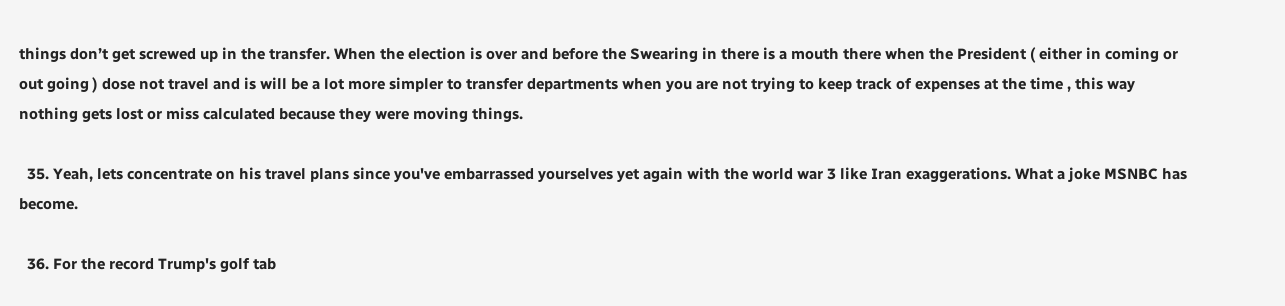things don’t get screwed up in the transfer. When the election is over and before the Swearing in there is a mouth there when the President ( either in coming or out going ) dose not travel and is will be a lot more simpler to transfer departments when you are not trying to keep track of expenses at the time , this way nothing gets lost or miss calculated because they were moving things.

  35. Yeah, lets concentrate on his travel plans since you've embarrassed yourselves yet again with the world war 3 like Iran exaggerations. What a joke MSNBC has become.

  36. For the record Trump's golf tab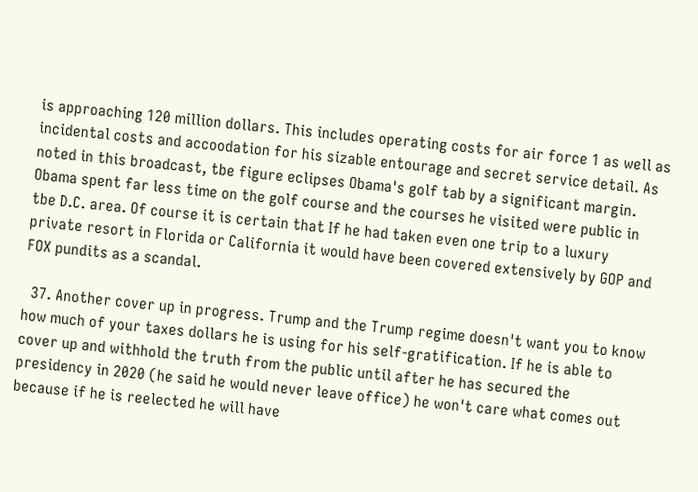is approaching 120 million dollars. This includes operating costs for air force 1 as well as incidental costs and accoodation for his sizable entourage and secret service detail. As noted in this broadcast, tbe figure eclipses Obama's golf tab by a significant margin. Obama spent far less time on the golf course and the courses he visited were public in tbe D.C. area. Of course it is certain that If he had taken even one trip to a luxury private resort in Florida or California it would have been covered extensively by GOP and FOX pundits as a scandal.

  37. Another cover up in progress. Trump and the Trump regime doesn't want you to know how much of your taxes dollars he is using for his self-gratification. If he is able to cover up and withhold the truth from the public until after he has secured the presidency in 2020 (he said he would never leave office) he won't care what comes out because if he is reelected he will have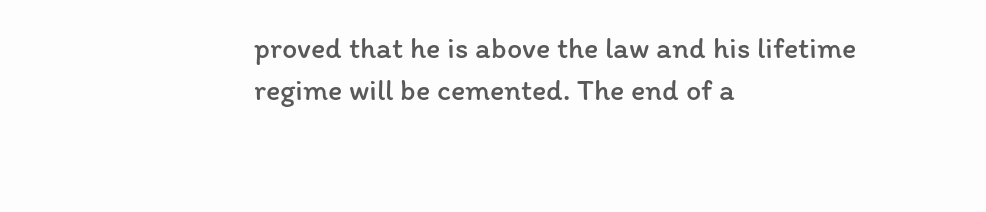proved that he is above the law and his lifetime regime will be cemented. The end of a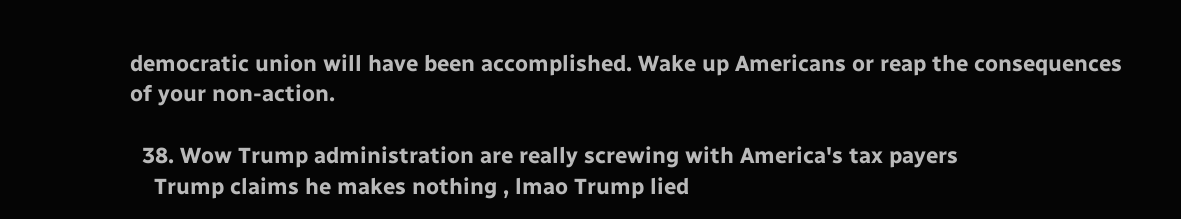democratic union will have been accomplished. Wake up Americans or reap the consequences of your non-action.

  38. Wow Trump administration are really screwing with America's tax payers
    Trump claims he makes nothing , lmao Trump lied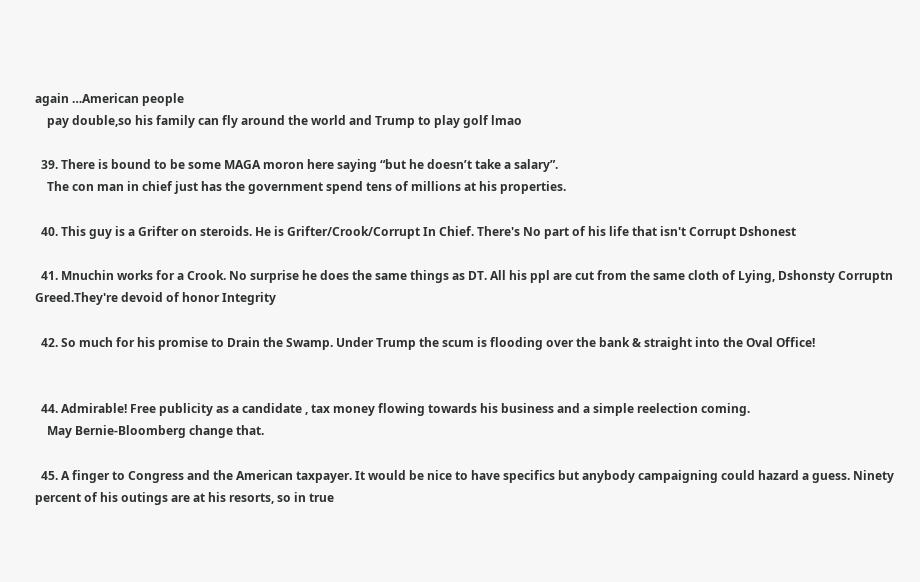again …American people
    pay double,so his family can fly around the world and Trump to play golf lmao

  39. There is bound to be some MAGA moron here saying “but he doesn’t take a salary”.
    The con man in chief just has the government spend tens of millions at his properties.

  40. This guy is a Grifter on steroids. He is Grifter/Crook/Corrupt In Chief. There's No part of his life that isn't Corrupt Dshonest

  41. Mnuchin works for a Crook. No surprise he does the same things as DT. All his ppl are cut from the same cloth of Lying, Dshonsty Corruptn Greed.They're devoid of honor Integrity

  42. So much for his promise to Drain the Swamp. Under Trump the scum is flooding over the bank & straight into the Oval Office!


  44. Admirable! Free publicity as a candidate , tax money flowing towards his business and a simple reelection coming.
    May Bernie-Bloomberg change that.

  45. A finger to Congress and the American taxpayer. It would be nice to have specifics but anybody campaigning could hazard a guess. Ninety percent of his outings are at his resorts, so in true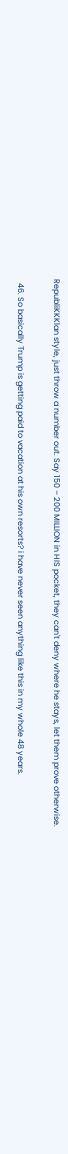RepubliKKKlan style, just throw a number out. Say 150 – 200 MILLION in HIS pocket, they can't deny where he stays, let them prove otherwise.

  46. So basically Trump is getting paid to vacation at his own resorts? i have never seen anything like this in my whole 48 years.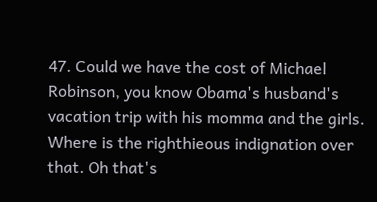47. Could we have the cost of Michael Robinson, you know Obama's husband's vacation trip with his momma and the girls. Where is the righthieous indignation over that. Oh that's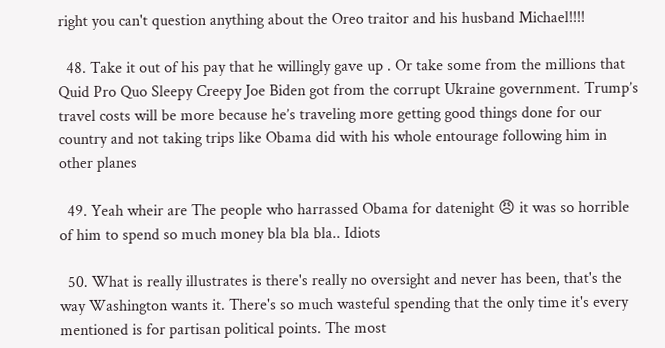right you can't question anything about the Oreo traitor and his husband Michael!!!!

  48. Take it out of his pay that he willingly gave up . Or take some from the millions that Quid Pro Quo Sleepy Creepy Joe Biden got from the corrupt Ukraine government. Trump’s travel costs will be more because he’s traveling more getting good things done for our country and not taking trips like Obama did with his whole entourage following him in other planes

  49. Yeah wheir are The people who harrassed Obama for datenight 😠 it was so horrible of him to spend so much money bla bla bla.. Idiots

  50. What is really illustrates is there's really no oversight and never has been, that's the way Washington wants it. There's so much wasteful spending that the only time it's every mentioned is for partisan political points. The most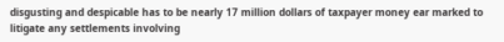disgusting and despicable has to be nearly 17 million dollars of taxpayer money ear marked to litigate any settlements involving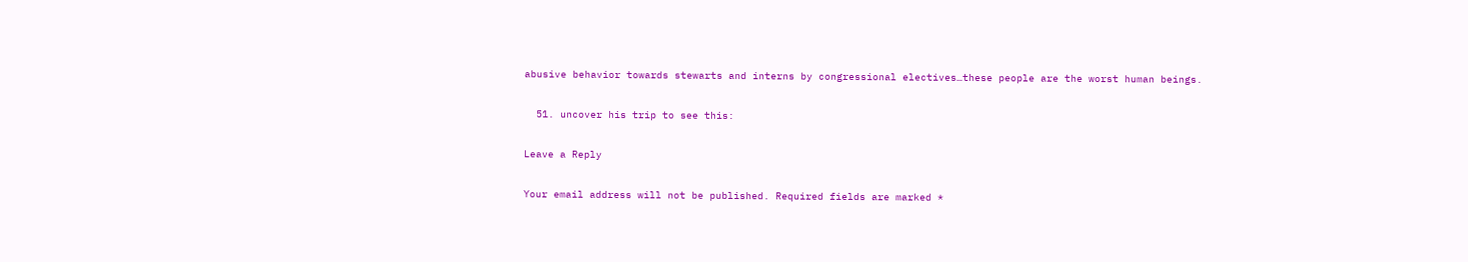abusive behavior towards stewarts and interns by congressional electives…these people are the worst human beings.

  51. uncover his trip to see this:

Leave a Reply

Your email address will not be published. Required fields are marked *